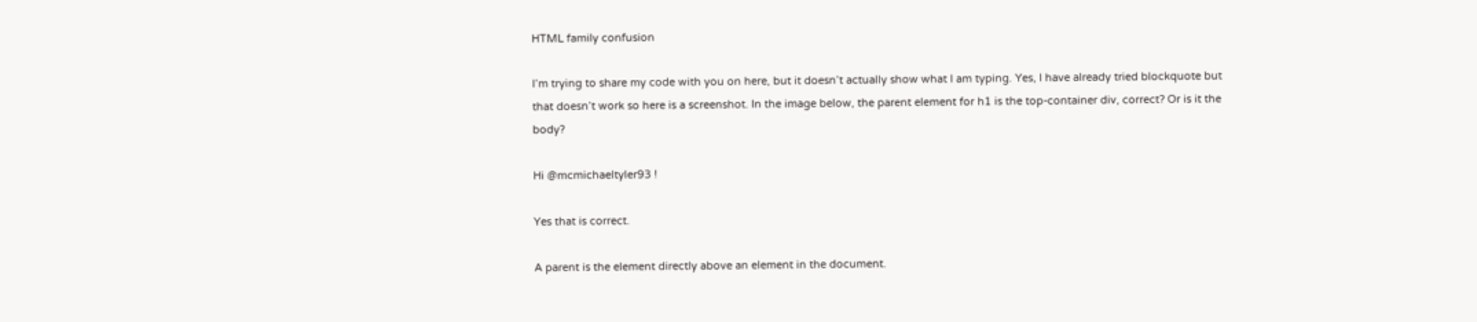HTML family confusion

I’m trying to share my code with you on here, but it doesn’t actually show what I am typing. Yes, I have already tried blockquote but that doesn’t work so here is a screenshot. In the image below, the parent element for h1 is the top-container div, correct? Or is it the body?

Hi @mcmichaeltyler93 !

Yes that is correct.

A parent is the element directly above an element in the document.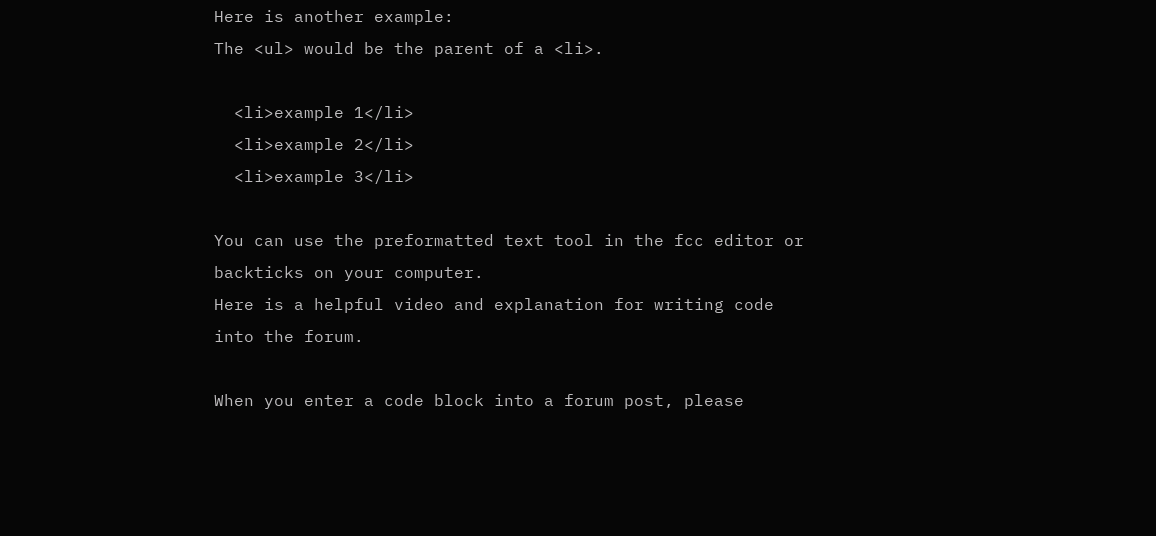Here is another example:
The <ul> would be the parent of a <li>.

  <li>example 1</li>
  <li>example 2</li>
  <li>example 3</li>

You can use the preformatted text tool in the fcc editor or backticks on your computer.
Here is a helpful video and explanation for writing code into the forum.

When you enter a code block into a forum post, please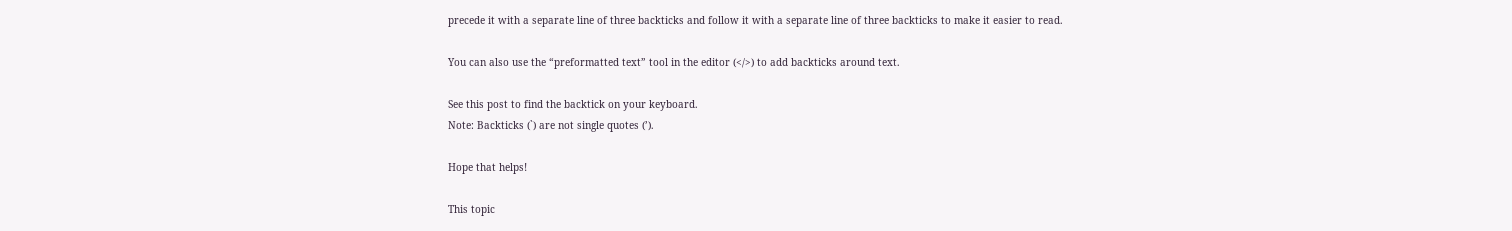precede it with a separate line of three backticks and follow it with a separate line of three backticks to make it easier to read.

You can also use the “preformatted text” tool in the editor (</>) to add backticks around text.

See this post to find the backtick on your keyboard.
Note: Backticks (`) are not single quotes (’).

Hope that helps!

This topic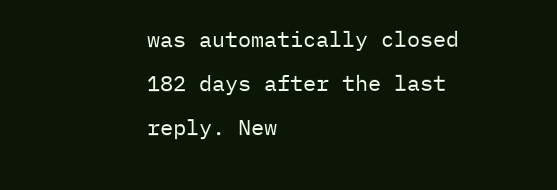was automatically closed 182 days after the last reply. New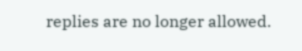replies are no longer allowed.